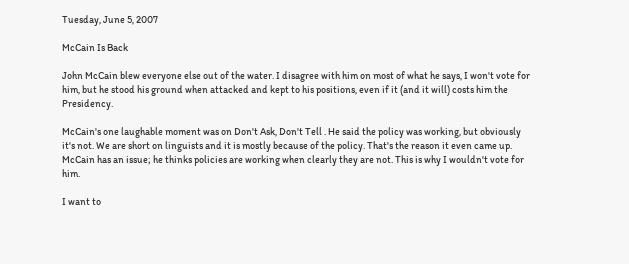Tuesday, June 5, 2007

McCain Is Back

John McCain blew everyone else out of the water. I disagree with him on most of what he says, I won't vote for him, but he stood his ground when attacked and kept to his positions, even if it (and it will) costs him the Presidency.

McCain's one laughable moment was on Don't Ask, Don't Tell . He said the policy was working, but obviously it's not. We are short on linguists and it is mostly because of the policy. That's the reason it even came up. McCain has an issue; he thinks policies are working when clearly they are not. This is why I wouldn't vote for him.

I want to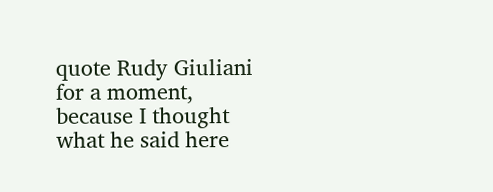quote Rudy Giuliani for a moment, because I thought what he said here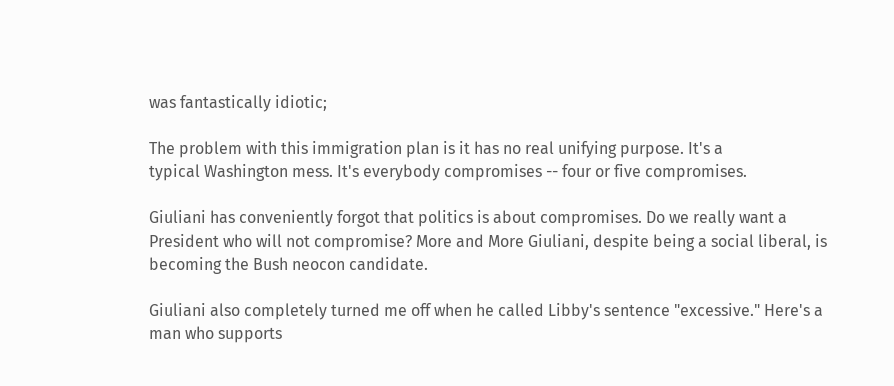was fantastically idiotic;

The problem with this immigration plan is it has no real unifying purpose. It's a
typical Washington mess. It's everybody compromises -- four or five compromises.

Giuliani has conveniently forgot that politics is about compromises. Do we really want a President who will not compromise? More and More Giuliani, despite being a social liberal, is becoming the Bush neocon candidate.

Giuliani also completely turned me off when he called Libby's sentence "excessive." Here's a man who supports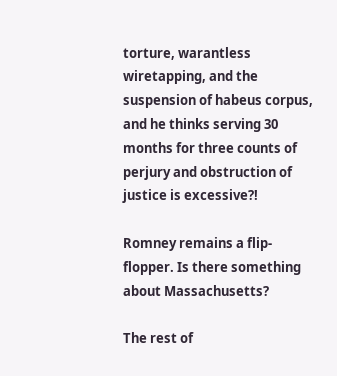torture, warantless wiretapping, and the suspension of habeus corpus, and he thinks serving 30 months for three counts of perjury and obstruction of justice is excessive?!

Romney remains a flip-flopper. Is there something about Massachusetts?

The rest of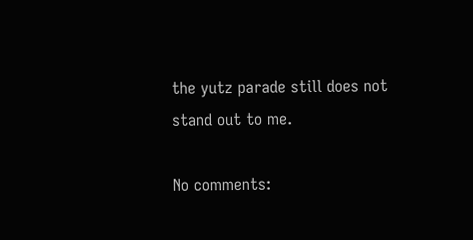the yutz parade still does not stand out to me.

No comments: